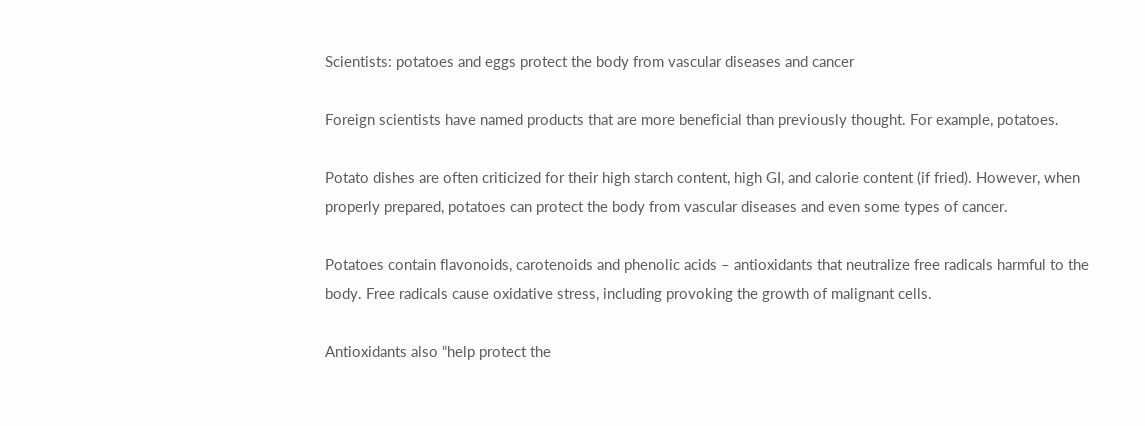Scientists: potatoes and eggs protect the body from vascular diseases and cancer

Foreign scientists have named products that are more beneficial than previously thought. For example, potatoes.

Potato dishes are often criticized for their high starch content, high GI, and calorie content (if fried). However, when properly prepared, potatoes can protect the body from vascular diseases and even some types of cancer.

Potatoes contain flavonoids, carotenoids and phenolic acids – antioxidants that neutralize free radicals harmful to the body. Free radicals cause oxidative stress, including provoking the growth of malignant cells.

Antioxidants also “help protect the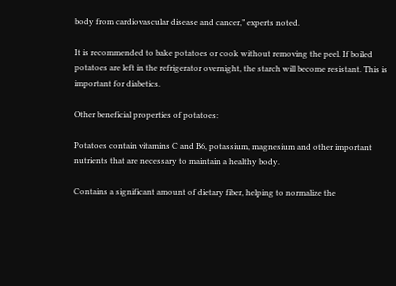body from cardiovascular disease and cancer,” experts noted.

It is recommended to bake potatoes or cook without removing the peel. If boiled potatoes are left in the refrigerator overnight, the starch will become resistant. This is important for diabetics.

Other beneficial properties of potatoes:

Potatoes contain vitamins C and B6, potassium, magnesium and other important nutrients that are necessary to maintain a healthy body.

Contains a significant amount of dietary fiber, helping to normalize the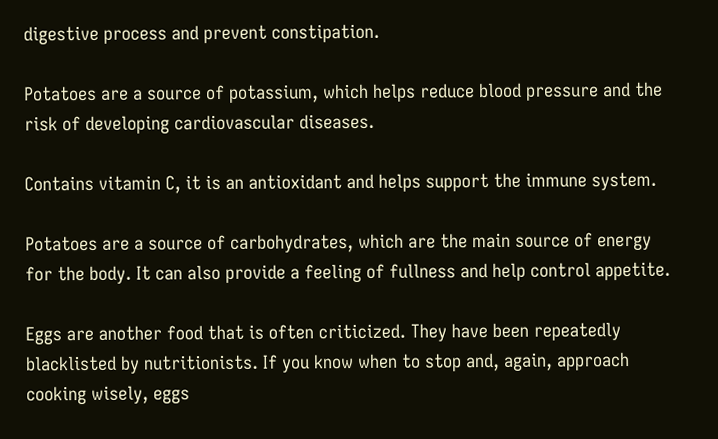digestive process and prevent constipation.

Potatoes are a source of potassium, which helps reduce blood pressure and the risk of developing cardiovascular diseases.

Contains vitamin C, it is an antioxidant and helps support the immune system.

Potatoes are a source of carbohydrates, which are the main source of energy for the body. It can also provide a feeling of fullness and help control appetite.

Eggs are another food that is often criticized. They have been repeatedly blacklisted by nutritionists. If you know when to stop and, again, approach cooking wisely, eggs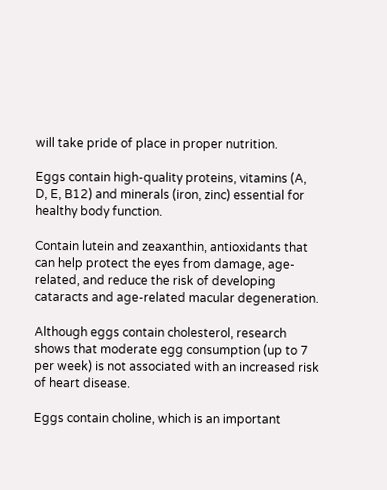will take pride of place in proper nutrition.

Eggs contain high-quality proteins, vitamins (A, D, E, B12) and minerals (iron, zinc) essential for healthy body function.

Contain lutein and zeaxanthin, antioxidants that can help protect the eyes from damage, age-related, and reduce the risk of developing cataracts and age-related macular degeneration.

Although eggs contain cholesterol, research shows that moderate egg consumption (up to 7 per week) is not associated with an increased risk of heart disease.

Eggs contain choline, which is an important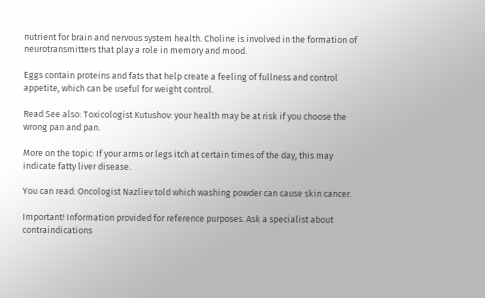nutrient for brain and nervous system health. Choline is involved in the formation of neurotransmitters that play a role in memory and mood.

Eggs contain proteins and fats that help create a feeling of fullness and control appetite, which can be useful for weight control.

Read See also: Toxicologist Kutushov: your health may be at risk if you choose the wrong pan and pan.

More on the topic: If your arms or legs itch at certain times of the day, this may indicate fatty liver disease.

You can read: Oncologist Nazliev told which washing powder can cause skin cancer.

Important! Information provided for reference purposes. Ask a specialist about contraindications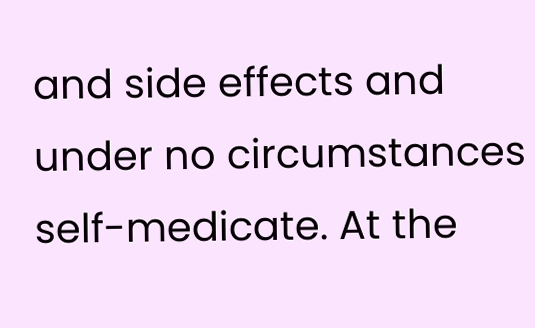and side effects and under no circumstances self-medicate. At the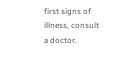first signs of illness, consult a doctor.